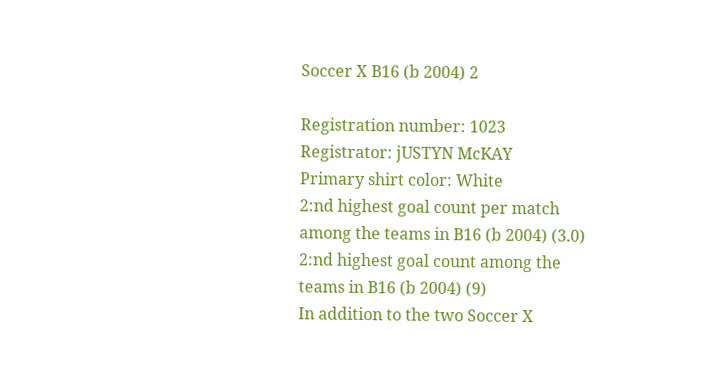Soccer X B16 (b 2004) 2

Registration number: 1023
Registrator: jUSTYN McKAY
Primary shirt color: White
2:nd highest goal count per match among the teams in B16 (b 2004) (3.0)
2:nd highest goal count among the teams in B16 (b 2004) (9)
In addition to the two Soccer X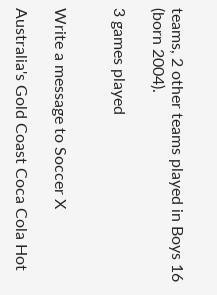teams, 2 other teams played in Boys 16 (born 2004).

3 games played


Write a message to Soccer X

Australia's Gold Coast Coca Cola Hot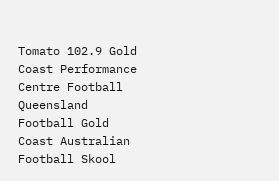Tomato 102.9 Gold Coast Performance Centre Football Queensland Football Gold Coast Australian Football Skool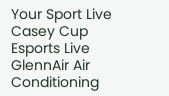Your Sport Live Casey Cup Esports Live GlennAir Air Conditioning